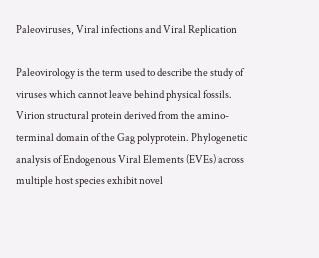Paleoviruses, Viral infections and Viral Replication

Paleovirology is the term used to describe the study of viruses which cannot leave behind physical fossils. Virion structural protein derived from the amino-terminal domain of the Gag polyprotein. Phylogenetic analysis of Endogenous Viral Elements (EVEs) across multiple host species exhibit novel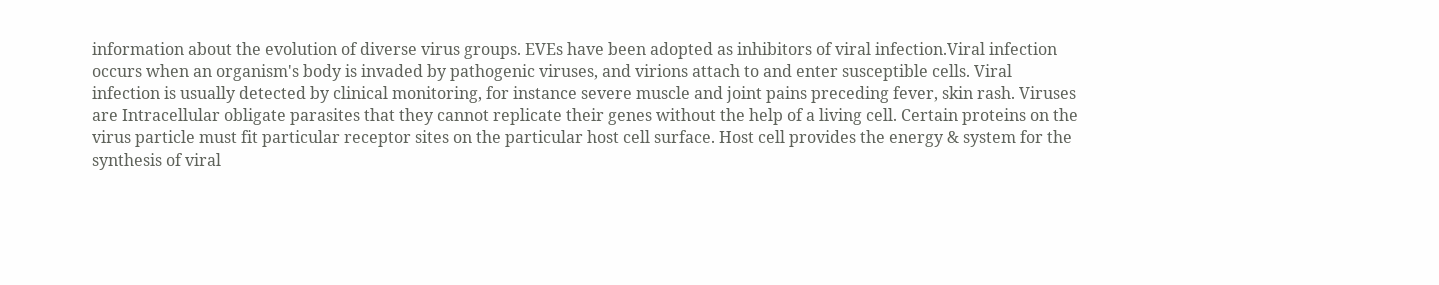information about the evolution of diverse virus groups. EVEs have been adopted as inhibitors of viral infection.Viral infection occurs when an organism's body is invaded by pathogenic viruses, and virions attach to and enter susceptible cells. Viral infection is usually detected by clinical monitoring, for instance severe muscle and joint pains preceding fever, skin rash. Viruses are Intracellular obligate parasites that they cannot replicate their genes without the help of a living cell. Certain proteins on the virus particle must fit particular receptor sites on the particular host cell surface. Host cell provides the energy & system for the synthesis of viral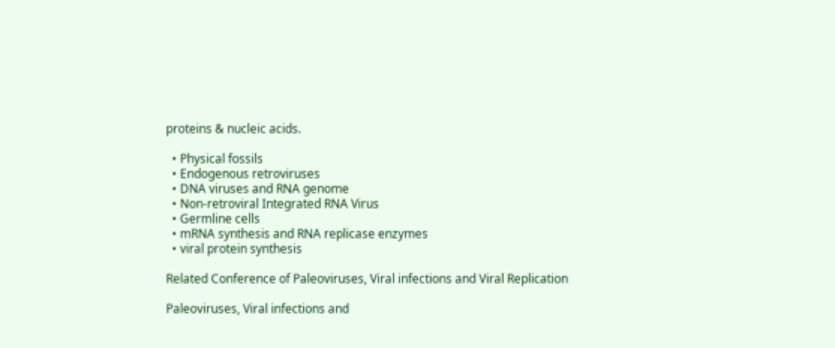proteins & nucleic acids.

  • Physical fossils
  • Endogenous retroviruses
  • DNA viruses and RNA genome
  • Non-retroviral Integrated RNA Virus
  • Germline cells
  • mRNA synthesis and RNA replicase enzymes
  • viral protein synthesis

Related Conference of Paleoviruses, Viral infections and Viral Replication

Paleoviruses, Viral infections and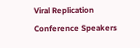Viral Replication Conference Speakers